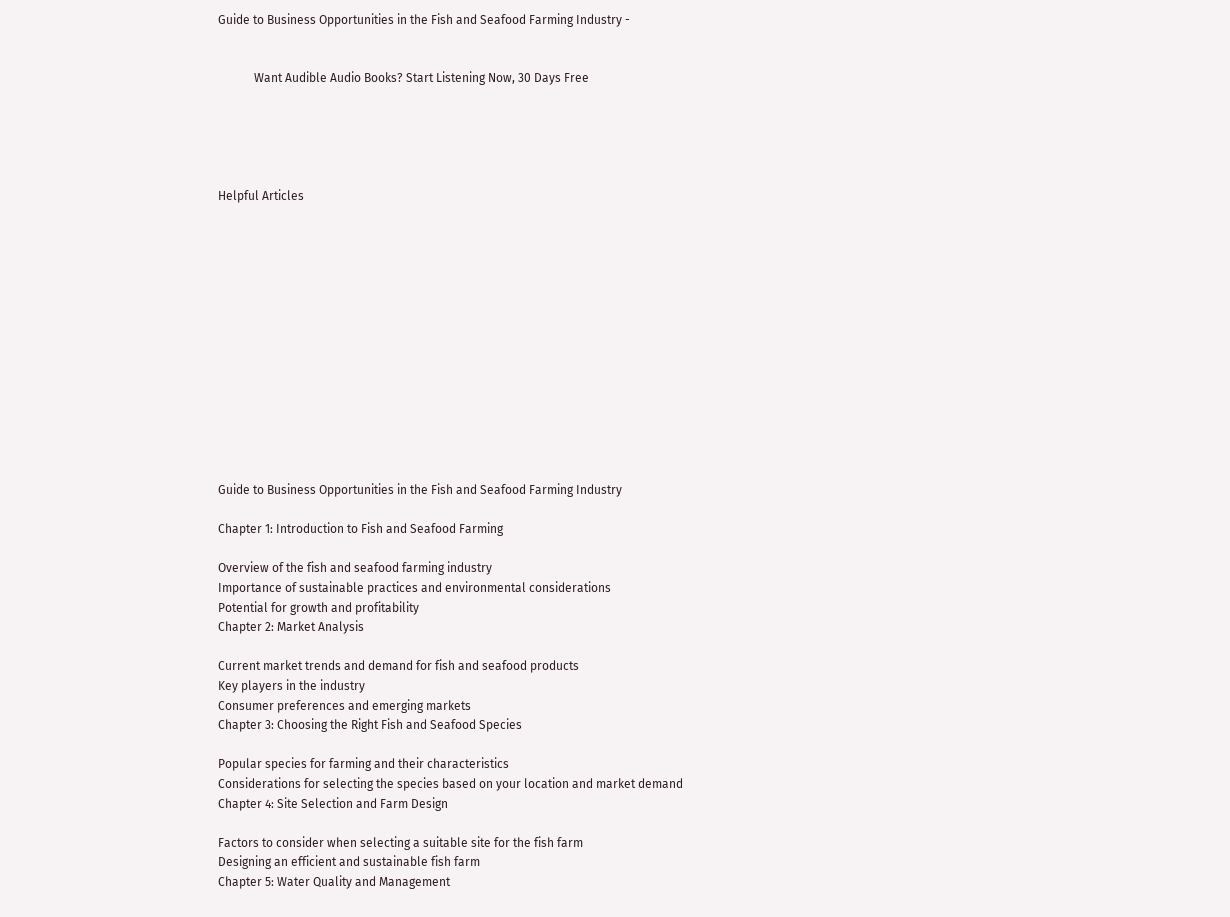Guide to Business Opportunities in the Fish and Seafood Farming Industry -


            Want Audible Audio Books? Start Listening Now, 30 Days Free





Helpful Articles














Guide to Business Opportunities in the Fish and Seafood Farming Industry

Chapter 1: Introduction to Fish and Seafood Farming

Overview of the fish and seafood farming industry
Importance of sustainable practices and environmental considerations
Potential for growth and profitability
Chapter 2: Market Analysis

Current market trends and demand for fish and seafood products
Key players in the industry
Consumer preferences and emerging markets
Chapter 3: Choosing the Right Fish and Seafood Species

Popular species for farming and their characteristics
Considerations for selecting the species based on your location and market demand
Chapter 4: Site Selection and Farm Design

Factors to consider when selecting a suitable site for the fish farm
Designing an efficient and sustainable fish farm
Chapter 5: Water Quality and Management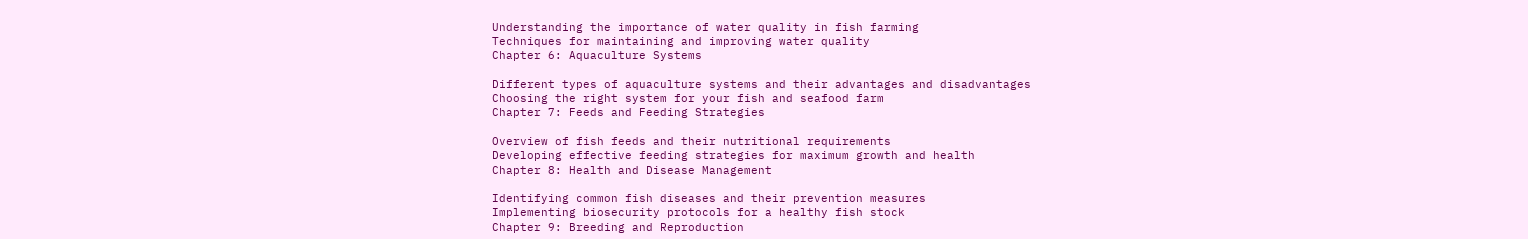Understanding the importance of water quality in fish farming
Techniques for maintaining and improving water quality
Chapter 6: Aquaculture Systems

Different types of aquaculture systems and their advantages and disadvantages
Choosing the right system for your fish and seafood farm
Chapter 7: Feeds and Feeding Strategies

Overview of fish feeds and their nutritional requirements
Developing effective feeding strategies for maximum growth and health
Chapter 8: Health and Disease Management

Identifying common fish diseases and their prevention measures
Implementing biosecurity protocols for a healthy fish stock
Chapter 9: Breeding and Reproduction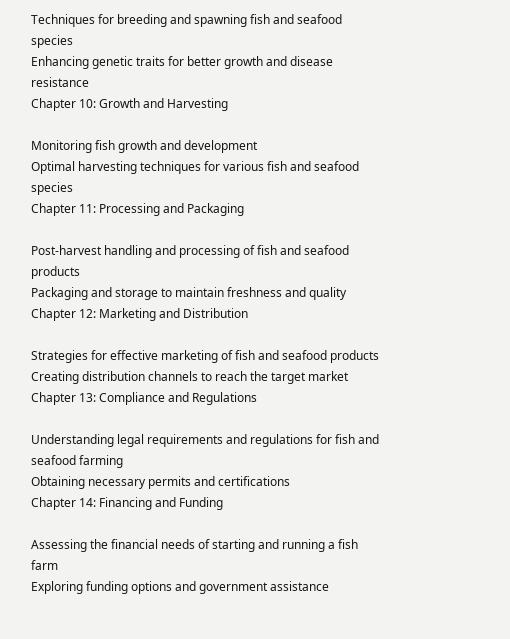Techniques for breeding and spawning fish and seafood species
Enhancing genetic traits for better growth and disease resistance
Chapter 10: Growth and Harvesting

Monitoring fish growth and development
Optimal harvesting techniques for various fish and seafood species
Chapter 11: Processing and Packaging

Post-harvest handling and processing of fish and seafood products
Packaging and storage to maintain freshness and quality
Chapter 12: Marketing and Distribution

Strategies for effective marketing of fish and seafood products
Creating distribution channels to reach the target market
Chapter 13: Compliance and Regulations

Understanding legal requirements and regulations for fish and seafood farming
Obtaining necessary permits and certifications
Chapter 14: Financing and Funding

Assessing the financial needs of starting and running a fish farm
Exploring funding options and government assistance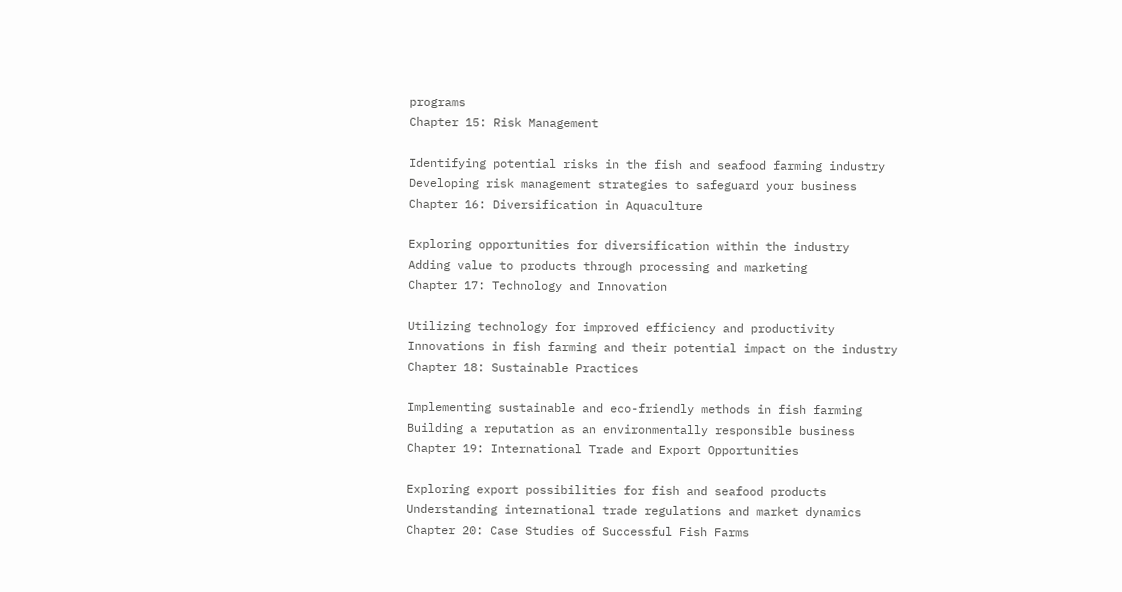programs
Chapter 15: Risk Management

Identifying potential risks in the fish and seafood farming industry
Developing risk management strategies to safeguard your business
Chapter 16: Diversification in Aquaculture

Exploring opportunities for diversification within the industry
Adding value to products through processing and marketing
Chapter 17: Technology and Innovation

Utilizing technology for improved efficiency and productivity
Innovations in fish farming and their potential impact on the industry
Chapter 18: Sustainable Practices

Implementing sustainable and eco-friendly methods in fish farming
Building a reputation as an environmentally responsible business
Chapter 19: International Trade and Export Opportunities

Exploring export possibilities for fish and seafood products
Understanding international trade regulations and market dynamics
Chapter 20: Case Studies of Successful Fish Farms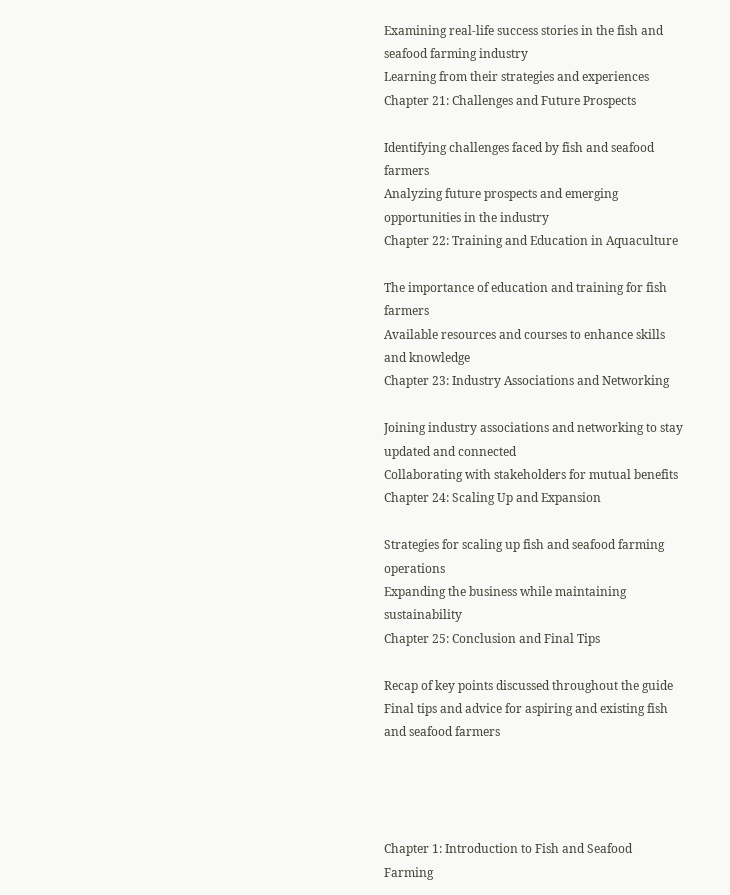Examining real-life success stories in the fish and seafood farming industry
Learning from their strategies and experiences
Chapter 21: Challenges and Future Prospects

Identifying challenges faced by fish and seafood farmers
Analyzing future prospects and emerging opportunities in the industry
Chapter 22: Training and Education in Aquaculture

The importance of education and training for fish farmers
Available resources and courses to enhance skills and knowledge
Chapter 23: Industry Associations and Networking

Joining industry associations and networking to stay updated and connected
Collaborating with stakeholders for mutual benefits
Chapter 24: Scaling Up and Expansion

Strategies for scaling up fish and seafood farming operations
Expanding the business while maintaining sustainability
Chapter 25: Conclusion and Final Tips

Recap of key points discussed throughout the guide
Final tips and advice for aspiring and existing fish and seafood farmers




Chapter 1: Introduction to Fish and Seafood Farming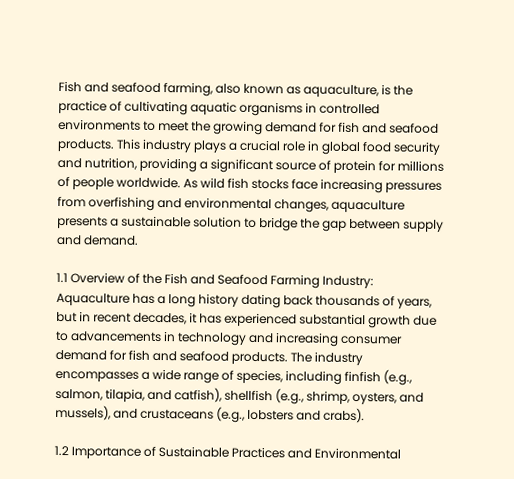Fish and seafood farming, also known as aquaculture, is the practice of cultivating aquatic organisms in controlled environments to meet the growing demand for fish and seafood products. This industry plays a crucial role in global food security and nutrition, providing a significant source of protein for millions of people worldwide. As wild fish stocks face increasing pressures from overfishing and environmental changes, aquaculture presents a sustainable solution to bridge the gap between supply and demand.

1.1 Overview of the Fish and Seafood Farming Industry:
Aquaculture has a long history dating back thousands of years, but in recent decades, it has experienced substantial growth due to advancements in technology and increasing consumer demand for fish and seafood products. The industry encompasses a wide range of species, including finfish (e.g., salmon, tilapia, and catfish), shellfish (e.g., shrimp, oysters, and mussels), and crustaceans (e.g., lobsters and crabs).

1.2 Importance of Sustainable Practices and Environmental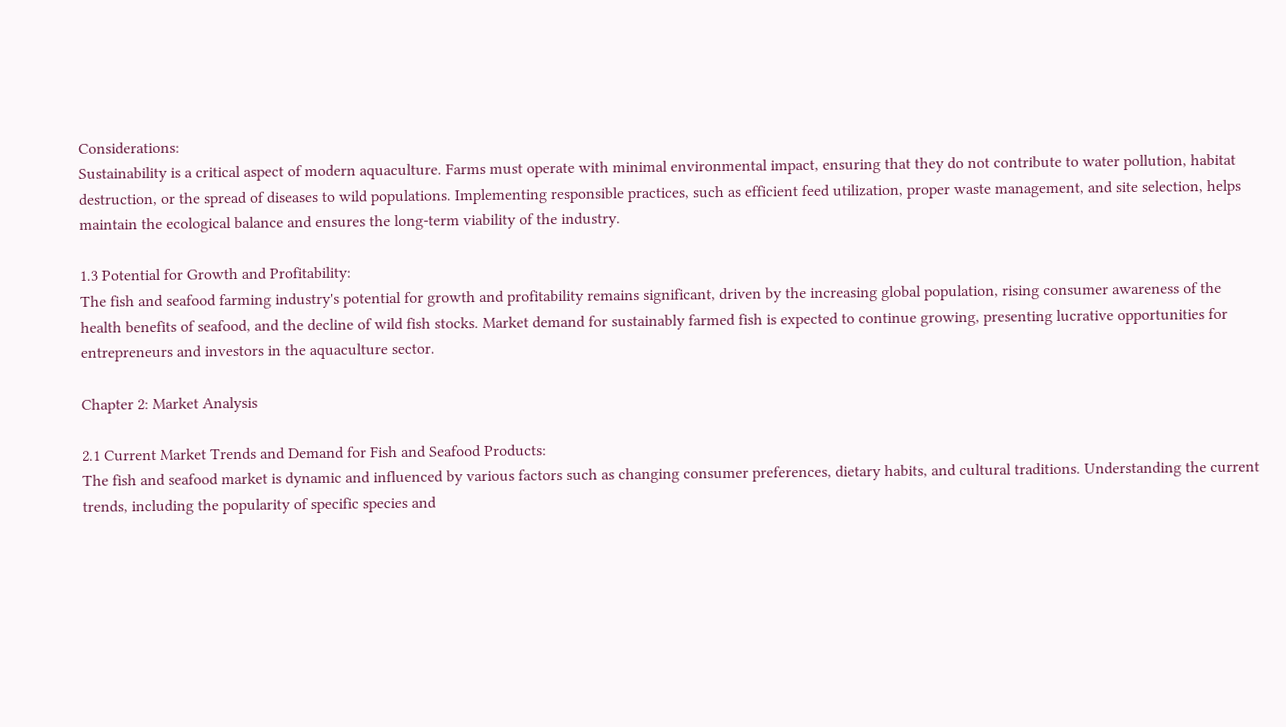Considerations:
Sustainability is a critical aspect of modern aquaculture. Farms must operate with minimal environmental impact, ensuring that they do not contribute to water pollution, habitat destruction, or the spread of diseases to wild populations. Implementing responsible practices, such as efficient feed utilization, proper waste management, and site selection, helps maintain the ecological balance and ensures the long-term viability of the industry.

1.3 Potential for Growth and Profitability:
The fish and seafood farming industry's potential for growth and profitability remains significant, driven by the increasing global population, rising consumer awareness of the health benefits of seafood, and the decline of wild fish stocks. Market demand for sustainably farmed fish is expected to continue growing, presenting lucrative opportunities for entrepreneurs and investors in the aquaculture sector.

Chapter 2: Market Analysis

2.1 Current Market Trends and Demand for Fish and Seafood Products:
The fish and seafood market is dynamic and influenced by various factors such as changing consumer preferences, dietary habits, and cultural traditions. Understanding the current trends, including the popularity of specific species and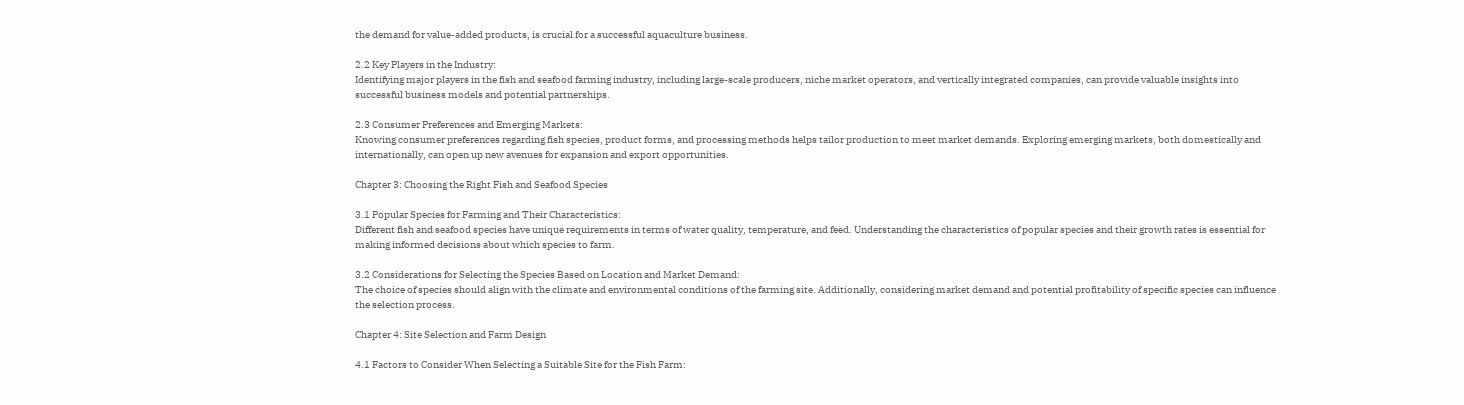the demand for value-added products, is crucial for a successful aquaculture business.

2.2 Key Players in the Industry:
Identifying major players in the fish and seafood farming industry, including large-scale producers, niche market operators, and vertically integrated companies, can provide valuable insights into successful business models and potential partnerships.

2.3 Consumer Preferences and Emerging Markets:
Knowing consumer preferences regarding fish species, product forms, and processing methods helps tailor production to meet market demands. Exploring emerging markets, both domestically and internationally, can open up new avenues for expansion and export opportunities.

Chapter 3: Choosing the Right Fish and Seafood Species

3.1 Popular Species for Farming and Their Characteristics:
Different fish and seafood species have unique requirements in terms of water quality, temperature, and feed. Understanding the characteristics of popular species and their growth rates is essential for making informed decisions about which species to farm.

3.2 Considerations for Selecting the Species Based on Location and Market Demand:
The choice of species should align with the climate and environmental conditions of the farming site. Additionally, considering market demand and potential profitability of specific species can influence the selection process.

Chapter 4: Site Selection and Farm Design

4.1 Factors to Consider When Selecting a Suitable Site for the Fish Farm: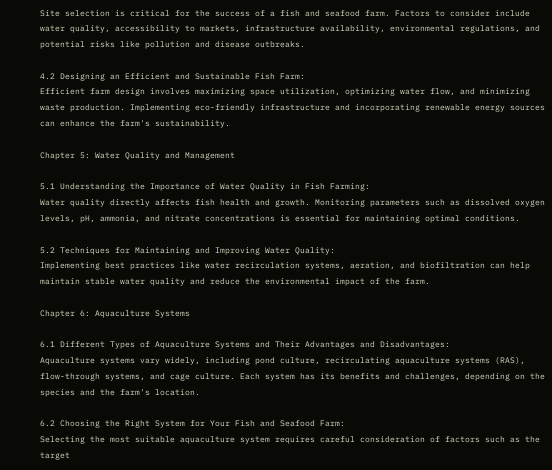Site selection is critical for the success of a fish and seafood farm. Factors to consider include water quality, accessibility to markets, infrastructure availability, environmental regulations, and potential risks like pollution and disease outbreaks.

4.2 Designing an Efficient and Sustainable Fish Farm:
Efficient farm design involves maximizing space utilization, optimizing water flow, and minimizing waste production. Implementing eco-friendly infrastructure and incorporating renewable energy sources can enhance the farm's sustainability.

Chapter 5: Water Quality and Management

5.1 Understanding the Importance of Water Quality in Fish Farming:
Water quality directly affects fish health and growth. Monitoring parameters such as dissolved oxygen levels, pH, ammonia, and nitrate concentrations is essential for maintaining optimal conditions.

5.2 Techniques for Maintaining and Improving Water Quality:
Implementing best practices like water recirculation systems, aeration, and biofiltration can help maintain stable water quality and reduce the environmental impact of the farm.

Chapter 6: Aquaculture Systems

6.1 Different Types of Aquaculture Systems and Their Advantages and Disadvantages:
Aquaculture systems vary widely, including pond culture, recirculating aquaculture systems (RAS), flow-through systems, and cage culture. Each system has its benefits and challenges, depending on the species and the farm's location.

6.2 Choosing the Right System for Your Fish and Seafood Farm:
Selecting the most suitable aquaculture system requires careful consideration of factors such as the target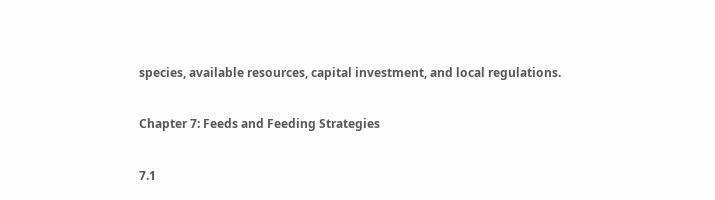species, available resources, capital investment, and local regulations.

Chapter 7: Feeds and Feeding Strategies

7.1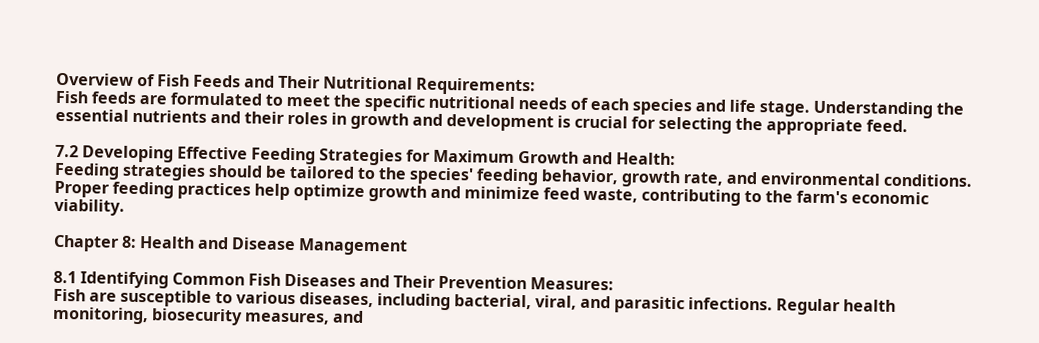Overview of Fish Feeds and Their Nutritional Requirements:
Fish feeds are formulated to meet the specific nutritional needs of each species and life stage. Understanding the essential nutrients and their roles in growth and development is crucial for selecting the appropriate feed.

7.2 Developing Effective Feeding Strategies for Maximum Growth and Health:
Feeding strategies should be tailored to the species' feeding behavior, growth rate, and environmental conditions. Proper feeding practices help optimize growth and minimize feed waste, contributing to the farm's economic viability.

Chapter 8: Health and Disease Management

8.1 Identifying Common Fish Diseases and Their Prevention Measures:
Fish are susceptible to various diseases, including bacterial, viral, and parasitic infections. Regular health monitoring, biosecurity measures, and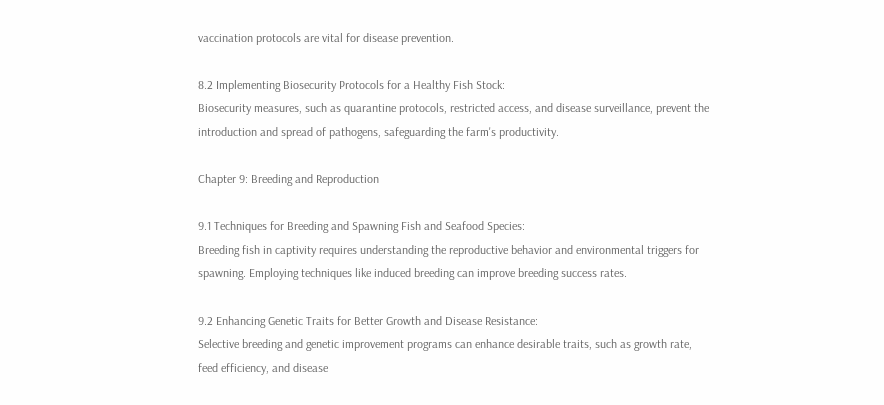vaccination protocols are vital for disease prevention.

8.2 Implementing Biosecurity Protocols for a Healthy Fish Stock:
Biosecurity measures, such as quarantine protocols, restricted access, and disease surveillance, prevent the introduction and spread of pathogens, safeguarding the farm's productivity.

Chapter 9: Breeding and Reproduction

9.1 Techniques for Breeding and Spawning Fish and Seafood Species:
Breeding fish in captivity requires understanding the reproductive behavior and environmental triggers for spawning. Employing techniques like induced breeding can improve breeding success rates.

9.2 Enhancing Genetic Traits for Better Growth and Disease Resistance:
Selective breeding and genetic improvement programs can enhance desirable traits, such as growth rate, feed efficiency, and disease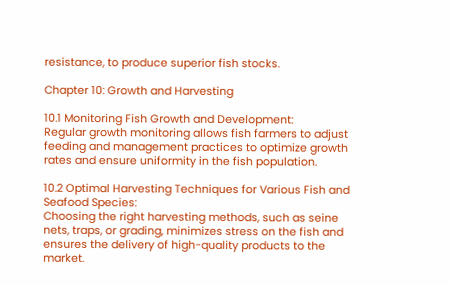resistance, to produce superior fish stocks.

Chapter 10: Growth and Harvesting

10.1 Monitoring Fish Growth and Development:
Regular growth monitoring allows fish farmers to adjust feeding and management practices to optimize growth rates and ensure uniformity in the fish population.

10.2 Optimal Harvesting Techniques for Various Fish and Seafood Species:
Choosing the right harvesting methods, such as seine nets, traps, or grading, minimizes stress on the fish and ensures the delivery of high-quality products to the market.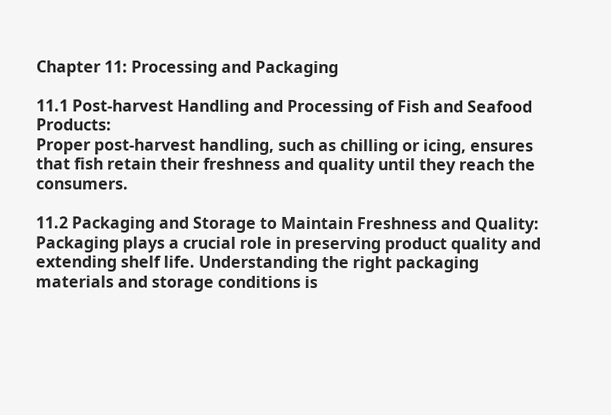Chapter 11: Processing and Packaging

11.1 Post-harvest Handling and Processing of Fish and Seafood Products:
Proper post-harvest handling, such as chilling or icing, ensures that fish retain their freshness and quality until they reach the consumers.

11.2 Packaging and Storage to Maintain Freshness and Quality:
Packaging plays a crucial role in preserving product quality and extending shelf life. Understanding the right packaging materials and storage conditions is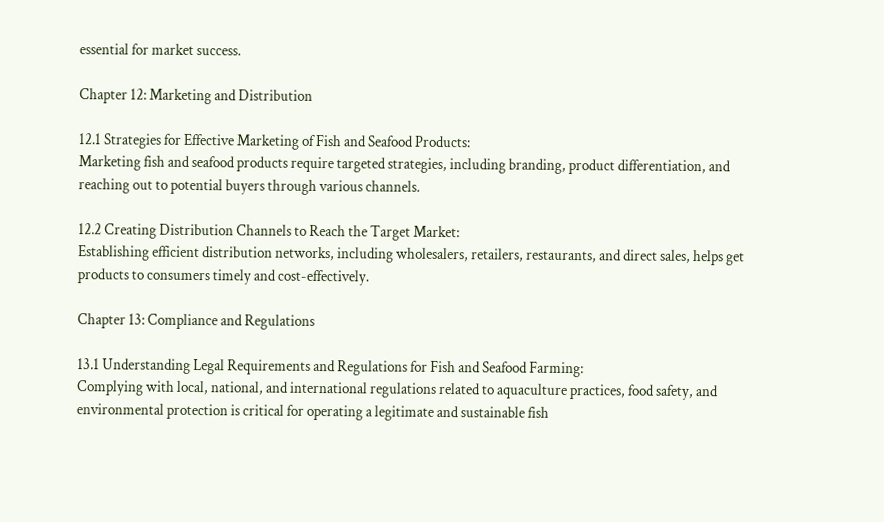essential for market success.

Chapter 12: Marketing and Distribution

12.1 Strategies for Effective Marketing of Fish and Seafood Products:
Marketing fish and seafood products require targeted strategies, including branding, product differentiation, and reaching out to potential buyers through various channels.

12.2 Creating Distribution Channels to Reach the Target Market:
Establishing efficient distribution networks, including wholesalers, retailers, restaurants, and direct sales, helps get products to consumers timely and cost-effectively.

Chapter 13: Compliance and Regulations

13.1 Understanding Legal Requirements and Regulations for Fish and Seafood Farming:
Complying with local, national, and international regulations related to aquaculture practices, food safety, and environmental protection is critical for operating a legitimate and sustainable fish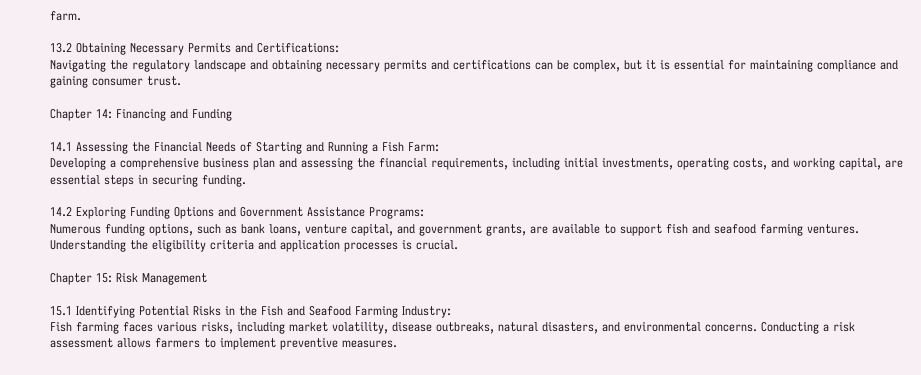farm.

13.2 Obtaining Necessary Permits and Certifications:
Navigating the regulatory landscape and obtaining necessary permits and certifications can be complex, but it is essential for maintaining compliance and gaining consumer trust.

Chapter 14: Financing and Funding

14.1 Assessing the Financial Needs of Starting and Running a Fish Farm:
Developing a comprehensive business plan and assessing the financial requirements, including initial investments, operating costs, and working capital, are essential steps in securing funding.

14.2 Exploring Funding Options and Government Assistance Programs:
Numerous funding options, such as bank loans, venture capital, and government grants, are available to support fish and seafood farming ventures. Understanding the eligibility criteria and application processes is crucial.

Chapter 15: Risk Management

15.1 Identifying Potential Risks in the Fish and Seafood Farming Industry:
Fish farming faces various risks, including market volatility, disease outbreaks, natural disasters, and environmental concerns. Conducting a risk assessment allows farmers to implement preventive measures.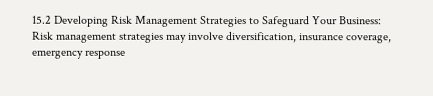15.2 Developing Risk Management Strategies to Safeguard Your Business:
Risk management strategies may involve diversification, insurance coverage, emergency response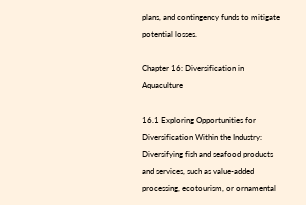plans, and contingency funds to mitigate potential losses.

Chapter 16: Diversification in Aquaculture

16.1 Exploring Opportunities for Diversification Within the Industry:
Diversifying fish and seafood products and services, such as value-added processing, ecotourism, or ornamental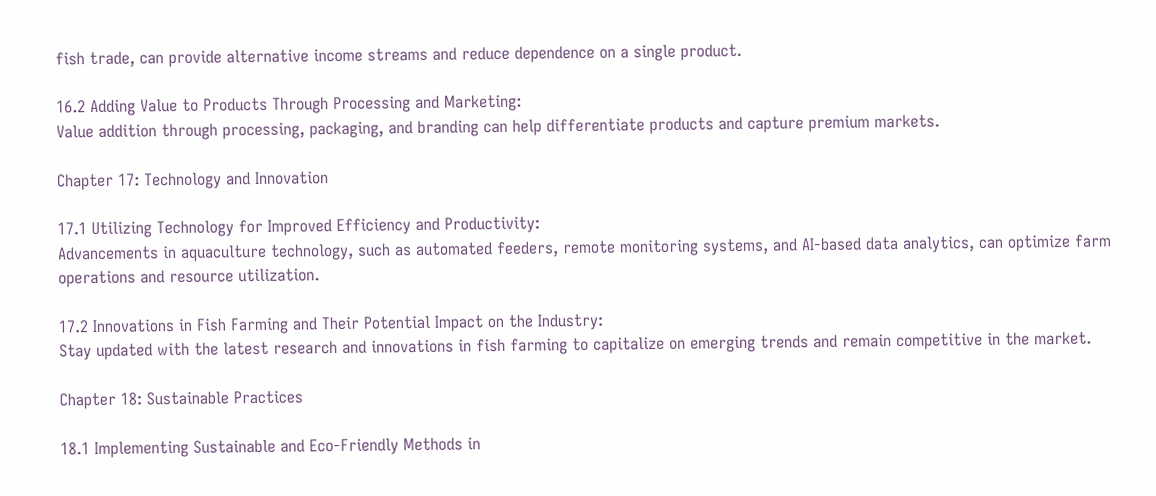fish trade, can provide alternative income streams and reduce dependence on a single product.

16.2 Adding Value to Products Through Processing and Marketing:
Value addition through processing, packaging, and branding can help differentiate products and capture premium markets.

Chapter 17: Technology and Innovation

17.1 Utilizing Technology for Improved Efficiency and Productivity:
Advancements in aquaculture technology, such as automated feeders, remote monitoring systems, and AI-based data analytics, can optimize farm operations and resource utilization.

17.2 Innovations in Fish Farming and Their Potential Impact on the Industry:
Stay updated with the latest research and innovations in fish farming to capitalize on emerging trends and remain competitive in the market.

Chapter 18: Sustainable Practices

18.1 Implementing Sustainable and Eco-Friendly Methods in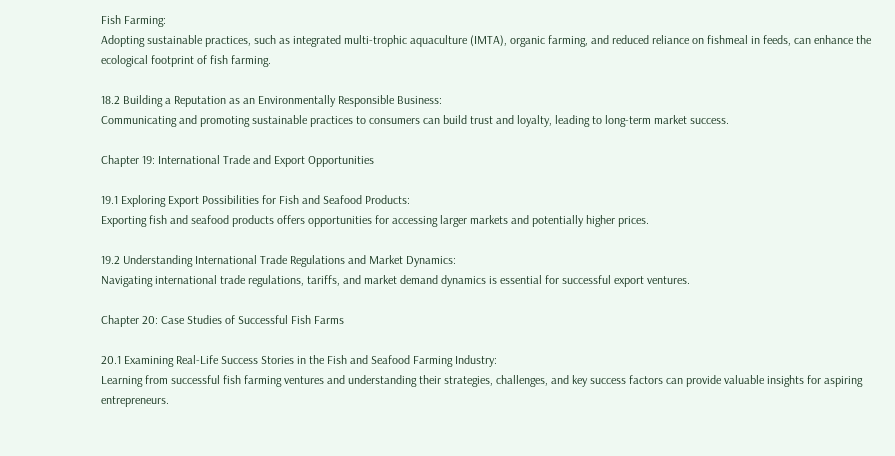Fish Farming:
Adopting sustainable practices, such as integrated multi-trophic aquaculture (IMTA), organic farming, and reduced reliance on fishmeal in feeds, can enhance the ecological footprint of fish farming.

18.2 Building a Reputation as an Environmentally Responsible Business:
Communicating and promoting sustainable practices to consumers can build trust and loyalty, leading to long-term market success.

Chapter 19: International Trade and Export Opportunities

19.1 Exploring Export Possibilities for Fish and Seafood Products:
Exporting fish and seafood products offers opportunities for accessing larger markets and potentially higher prices.

19.2 Understanding International Trade Regulations and Market Dynamics:
Navigating international trade regulations, tariffs, and market demand dynamics is essential for successful export ventures.

Chapter 20: Case Studies of Successful Fish Farms

20.1 Examining Real-Life Success Stories in the Fish and Seafood Farming Industry:
Learning from successful fish farming ventures and understanding their strategies, challenges, and key success factors can provide valuable insights for aspiring entrepreneurs.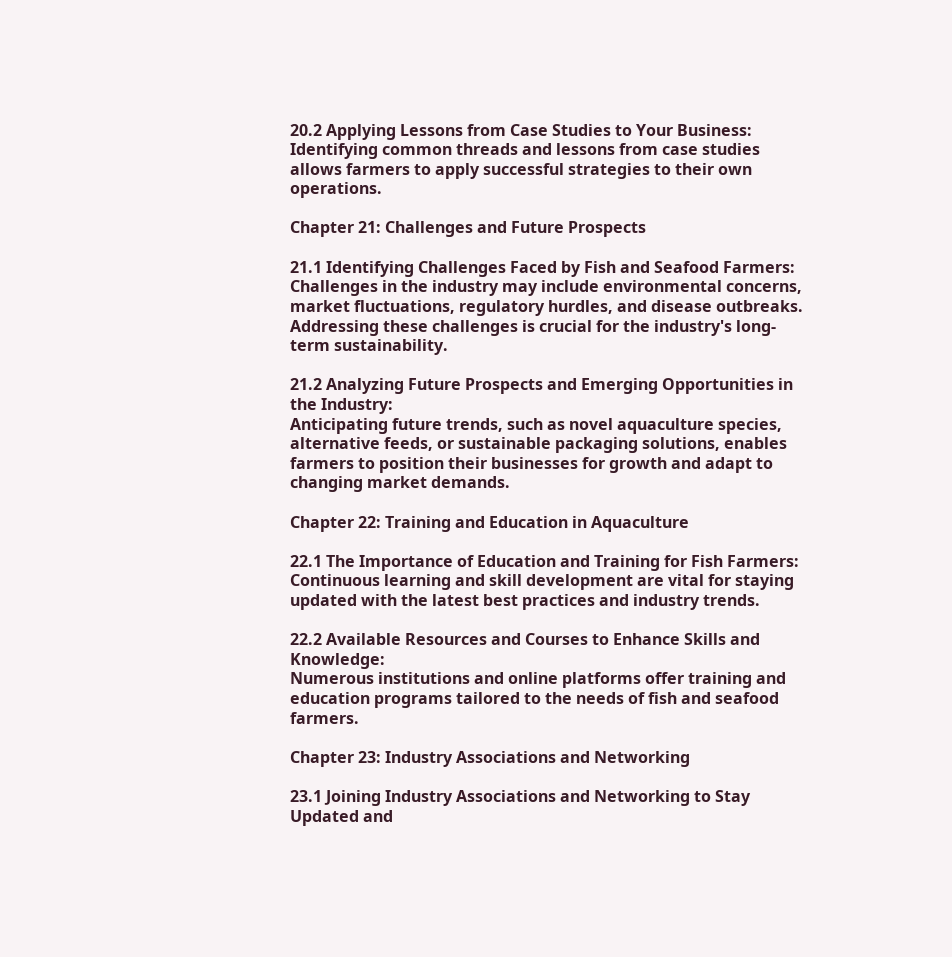20.2 Applying Lessons from Case Studies to Your Business:
Identifying common threads and lessons from case studies allows farmers to apply successful strategies to their own operations.

Chapter 21: Challenges and Future Prospects

21.1 Identifying Challenges Faced by Fish and Seafood Farmers:
Challenges in the industry may include environmental concerns, market fluctuations, regulatory hurdles, and disease outbreaks. Addressing these challenges is crucial for the industry's long-term sustainability.

21.2 Analyzing Future Prospects and Emerging Opportunities in the Industry:
Anticipating future trends, such as novel aquaculture species, alternative feeds, or sustainable packaging solutions, enables farmers to position their businesses for growth and adapt to changing market demands.

Chapter 22: Training and Education in Aquaculture

22.1 The Importance of Education and Training for Fish Farmers:
Continuous learning and skill development are vital for staying updated with the latest best practices and industry trends.

22.2 Available Resources and Courses to Enhance Skills and Knowledge:
Numerous institutions and online platforms offer training and education programs tailored to the needs of fish and seafood farmers.

Chapter 23: Industry Associations and Networking

23.1 Joining Industry Associations and Networking to Stay Updated and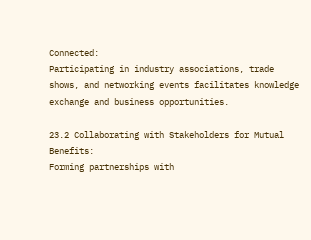Connected:
Participating in industry associations, trade shows, and networking events facilitates knowledge exchange and business opportunities.

23.2 Collaborating with Stakeholders for Mutual Benefits:
Forming partnerships with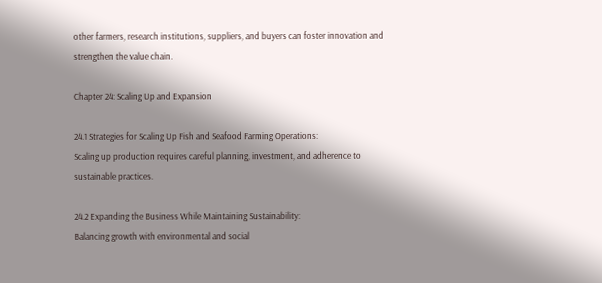other farmers, research institutions, suppliers, and buyers can foster innovation and strengthen the value chain.

Chapter 24: Scaling Up and Expansion

24.1 Strategies for Scaling Up Fish and Seafood Farming Operations:
Scaling up production requires careful planning, investment, and adherence to sustainable practices.

24.2 Expanding the Business While Maintaining Sustainability:
Balancing growth with environmental and social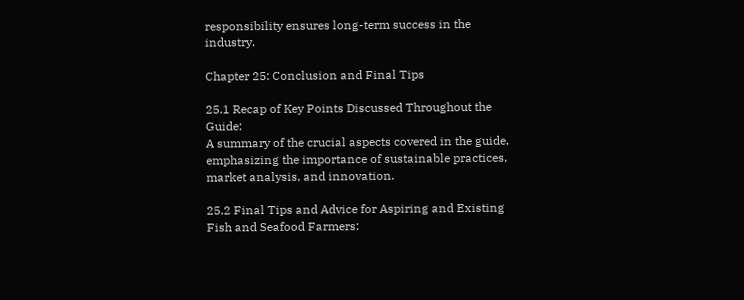responsibility ensures long-term success in the industry.

Chapter 25: Conclusion and Final Tips

25.1 Recap of Key Points Discussed Throughout the Guide:
A summary of the crucial aspects covered in the guide, emphasizing the importance of sustainable practices, market analysis, and innovation.

25.2 Final Tips and Advice for Aspiring and Existing Fish and Seafood Farmers: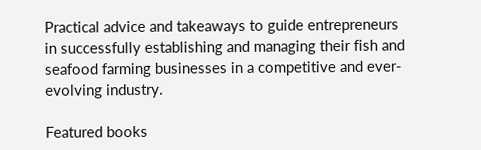Practical advice and takeaways to guide entrepreneurs in successfully establishing and managing their fish and seafood farming businesses in a competitive and ever-evolving industry.

Featured books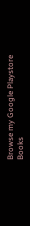Browse my Google Playstore Books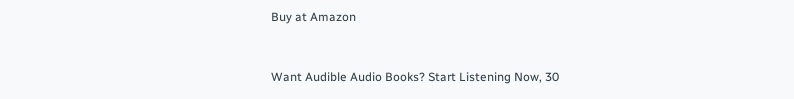Buy at Amazon


Want Audible Audio Books? Start Listening Now, 30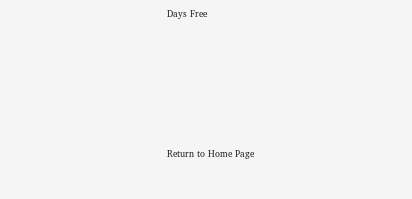Days Free










Return to Home Page